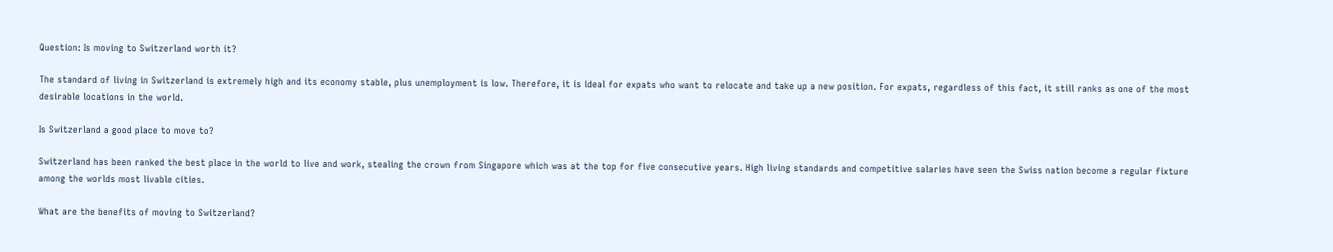Question: Is moving to Switzerland worth it?

The standard of living in Switzerland is extremely high and its economy stable, plus unemployment is low. Therefore, it is ideal for expats who want to relocate and take up a new position. For expats, regardless of this fact, it still ranks as one of the most desirable locations in the world.

Is Switzerland a good place to move to?

Switzerland has been ranked the best place in the world to live and work, stealing the crown from Singapore which was at the top for five consecutive years. High living standards and competitive salaries have seen the Swiss nation become a regular fixture among the worlds most livable cities.

What are the benefits of moving to Switzerland?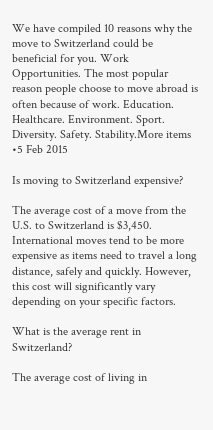We have compiled 10 reasons why the move to Switzerland could be beneficial for you. Work Opportunities. The most popular reason people choose to move abroad is often because of work. Education. Healthcare. Environment. Sport. Diversity. Safety. Stability.More items •5 Feb 2015

Is moving to Switzerland expensive?

The average cost of a move from the U.S. to Switzerland is $3,450. International moves tend to be more expensive as items need to travel a long distance, safely and quickly. However, this cost will significantly vary depending on your specific factors.

What is the average rent in Switzerland?

The average cost of living in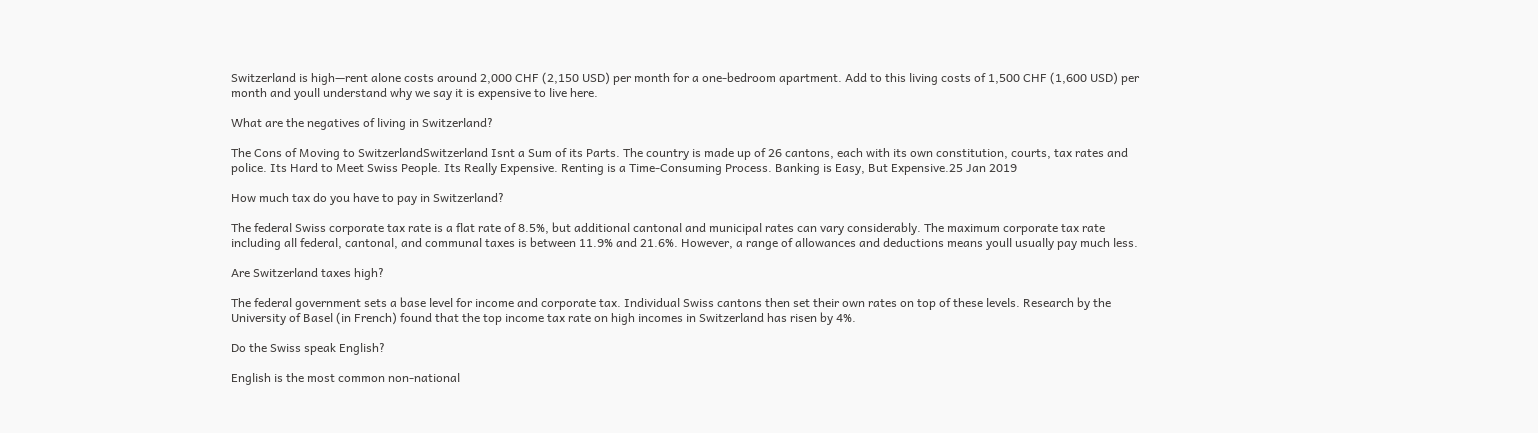Switzerland is high—rent alone costs around 2,000 CHF (2,150 USD) per month for a one-bedroom apartment. Add to this living costs of 1,500 CHF (1,600 USD) per month and youll understand why we say it is expensive to live here.

What are the negatives of living in Switzerland?

The Cons of Moving to SwitzerlandSwitzerland Isnt a Sum of its Parts. The country is made up of 26 cantons, each with its own constitution, courts, tax rates and police. Its Hard to Meet Swiss People. Its Really Expensive. Renting is a Time-Consuming Process. Banking is Easy, But Expensive.25 Jan 2019

How much tax do you have to pay in Switzerland?

The federal Swiss corporate tax rate is a flat rate of 8.5%, but additional cantonal and municipal rates can vary considerably. The maximum corporate tax rate including all federal, cantonal, and communal taxes is between 11.9% and 21.6%. However, a range of allowances and deductions means youll usually pay much less.

Are Switzerland taxes high?

The federal government sets a base level for income and corporate tax. Individual Swiss cantons then set their own rates on top of these levels. Research by the University of Basel (in French) found that the top income tax rate on high incomes in Switzerland has risen by 4%.

Do the Swiss speak English?

English is the most common non-national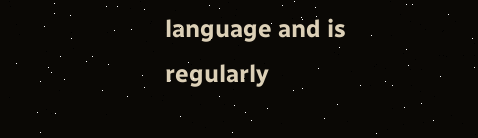language and is regularly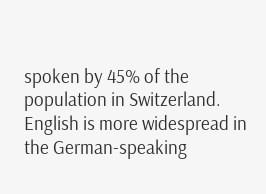spoken by 45% of the population in Switzerland. English is more widespread in the German-speaking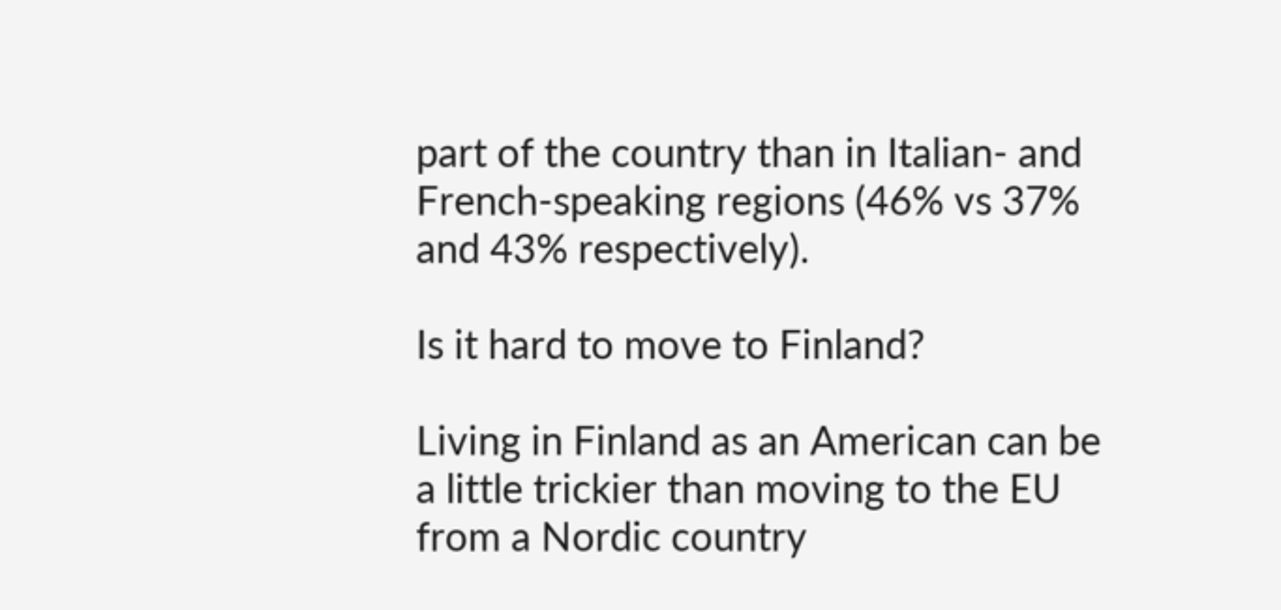part of the country than in Italian- and French-speaking regions (46% vs 37% and 43% respectively).

Is it hard to move to Finland?

Living in Finland as an American can be a little trickier than moving to the EU from a Nordic country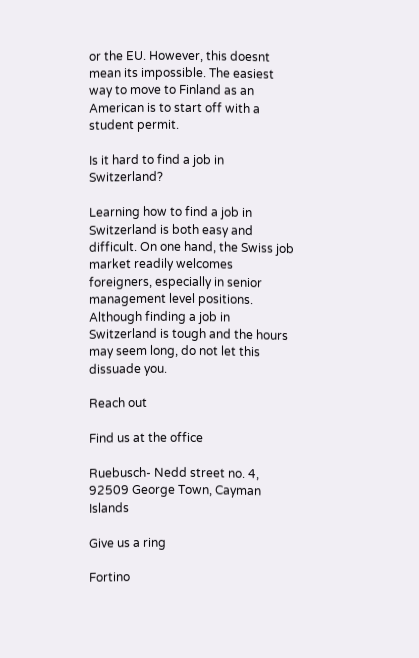or the EU. However, this doesnt mean its impossible. The easiest way to move to Finland as an American is to start off with a student permit.

Is it hard to find a job in Switzerland?

Learning how to find a job in Switzerland is both easy and difficult. On one hand, the Swiss job market readily welcomes foreigners, especially in senior management level positions. Although finding a job in Switzerland is tough and the hours may seem long, do not let this dissuade you.

Reach out

Find us at the office

Ruebusch- Nedd street no. 4, 92509 George Town, Cayman Islands

Give us a ring

Fortino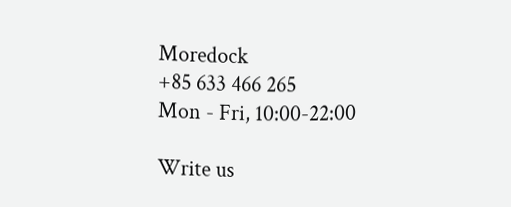Moredock
+85 633 466 265
Mon - Fri, 10:00-22:00

Write us